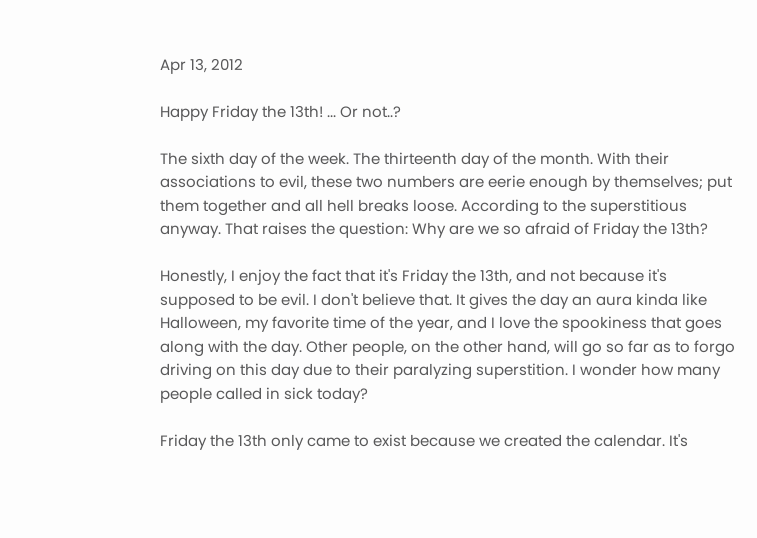Apr 13, 2012

Happy Friday the 13th! ... Or not..?

The sixth day of the week. The thirteenth day of the month. With their associations to evil, these two numbers are eerie enough by themselves; put them together and all hell breaks loose. According to the superstitious anyway. That raises the question: Why are we so afraid of Friday the 13th?

Honestly, I enjoy the fact that it's Friday the 13th, and not because it's supposed to be evil. I don't believe that. It gives the day an aura kinda like Halloween, my favorite time of the year, and I love the spookiness that goes along with the day. Other people, on the other hand, will go so far as to forgo driving on this day due to their paralyzing superstition. I wonder how many people called in sick today?

Friday the 13th only came to exist because we created the calendar. It's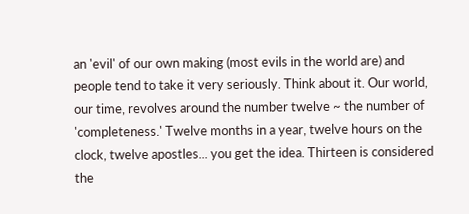an 'evil' of our own making (most evils in the world are) and people tend to take it very seriously. Think about it. Our world, our time, revolves around the number twelve ~ the number of 'completeness.' Twelve months in a year, twelve hours on the clock, twelve apostles... you get the idea. Thirteen is considered the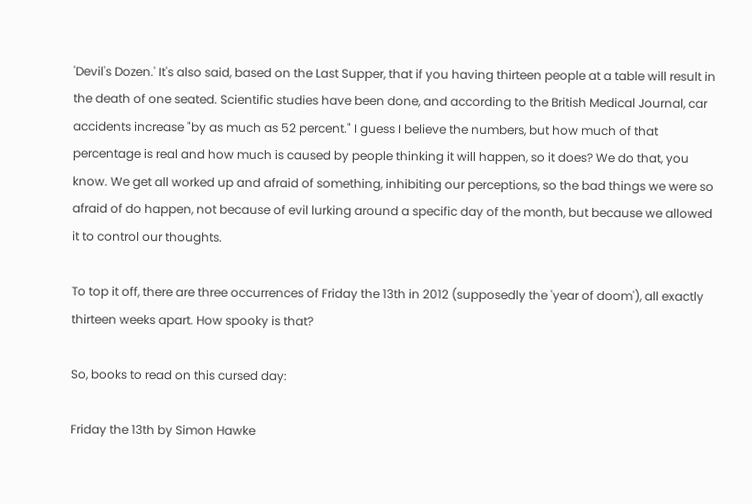'Devil's Dozen.' It's also said, based on the Last Supper, that if you having thirteen people at a table will result in the death of one seated. Scientific studies have been done, and according to the British Medical Journal, car accidents increase "by as much as 52 percent." I guess I believe the numbers, but how much of that percentage is real and how much is caused by people thinking it will happen, so it does? We do that, you know. We get all worked up and afraid of something, inhibiting our perceptions, so the bad things we were so afraid of do happen, not because of evil lurking around a specific day of the month, but because we allowed it to control our thoughts.

To top it off, there are three occurrences of Friday the 13th in 2012 (supposedly the 'year of doom'), all exactly thirteen weeks apart. How spooky is that?

So, books to read on this cursed day:

Friday the 13th by Simon Hawke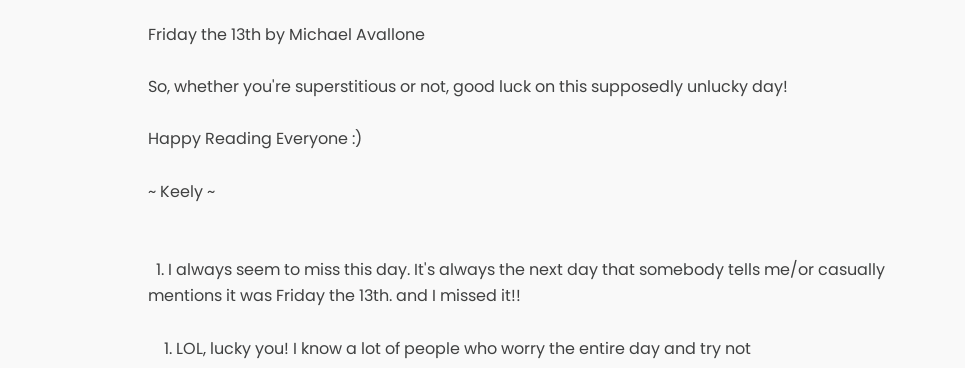Friday the 13th by Michael Avallone

So, whether you're superstitious or not, good luck on this supposedly unlucky day!

Happy Reading Everyone :)

~ Keely ~


  1. I always seem to miss this day. It's always the next day that somebody tells me/or casually mentions it was Friday the 13th. and I missed it!!

    1. LOL, lucky you! I know a lot of people who worry the entire day and try not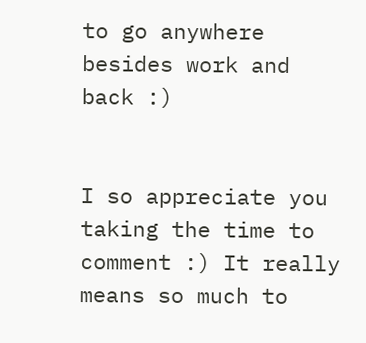to go anywhere besides work and back :)


I so appreciate you taking the time to comment :) It really means so much to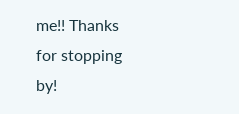me!! Thanks for stopping by!